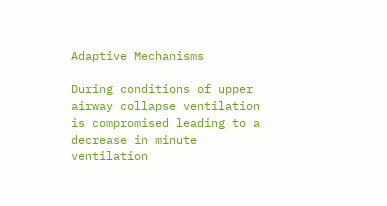Adaptive Mechanisms

During conditions of upper airway collapse ventilation is compromised leading to a decrease in minute ventilation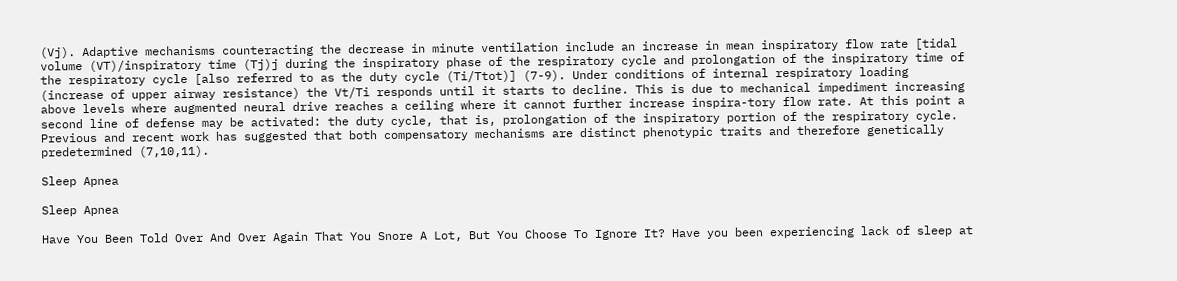(Vj). Adaptive mechanisms counteracting the decrease in minute ventilation include an increase in mean inspiratory flow rate [tidal volume (VT)/inspiratory time (Tj)j during the inspiratory phase of the respiratory cycle and prolongation of the inspiratory time of the respiratory cycle [also referred to as the duty cycle (Ti/Ttot)] (7-9). Under conditions of internal respiratory loading (increase of upper airway resistance) the Vt/Ti responds until it starts to decline. This is due to mechanical impediment increasing above levels where augmented neural drive reaches a ceiling where it cannot further increase inspira-tory flow rate. At this point a second line of defense may be activated: the duty cycle, that is, prolongation of the inspiratory portion of the respiratory cycle. Previous and recent work has suggested that both compensatory mechanisms are distinct phenotypic traits and therefore genetically predetermined (7,10,11).

Sleep Apnea

Sleep Apnea

Have You Been Told Over And Over Again That You Snore A Lot, But You Choose To Ignore It? Have you been experiencing lack of sleep at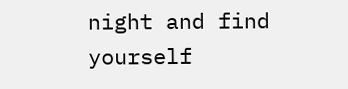night and find yourself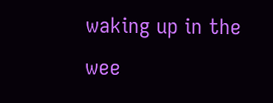waking up in the wee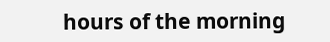hours of the morning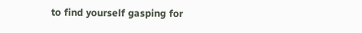to find yourself gasping for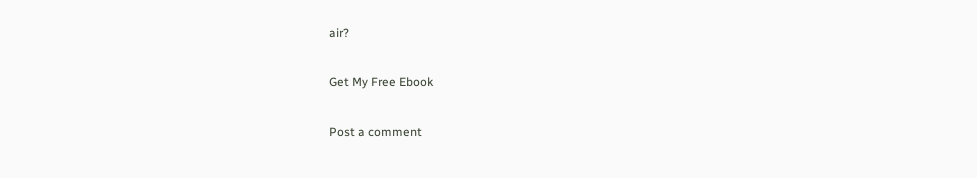air?

Get My Free Ebook

Post a comment